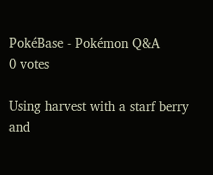PokéBase - Pokémon Q&A
0 votes

Using harvest with a starf berry and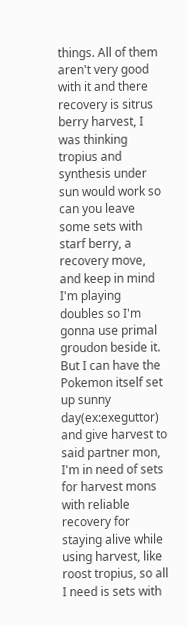things. All of them aren't very good with it and there recovery is sitrus berry harvest, I was thinking tropius and synthesis under sun would work so can you leave some sets with starf berry, a recovery move, and keep in mind I'm playing doubles so I'm gonna use primal groudon beside it. But I can have the Pokemon itself set up sunny day(ex:exeguttor) and give harvest to said partner mon, I'm in need of sets for harvest mons with reliable recovery for staying alive while using harvest, like roost tropius, so all I need is sets with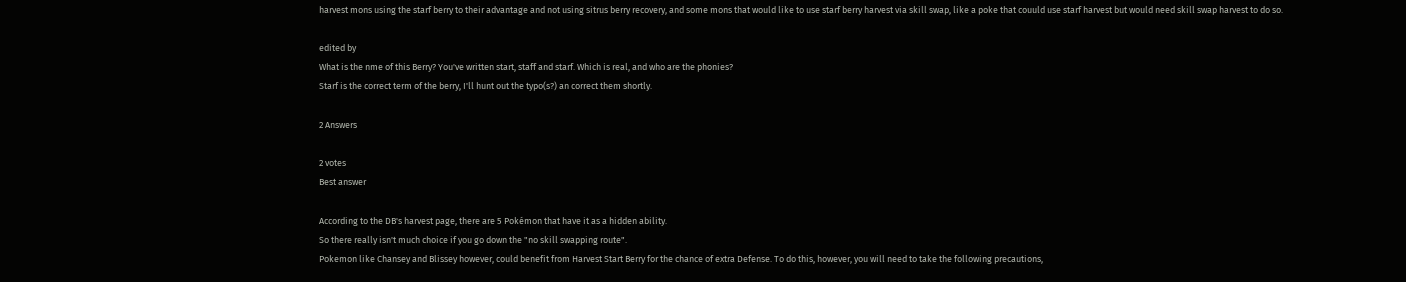harvest mons using the starf berry to their advantage and not using sitrus berry recovery, and some mons that would like to use starf berry harvest via skill swap, like a poke that couuld use starf harvest but would need skill swap harvest to do so.

edited by
What is the nme of this Berry? You've written start, staff and starf. Which is real, and who are the phonies?
Starf is the correct term of the berry, I'll hunt out the typo(s?) an correct them shortly.

2 Answers

2 votes
Best answer

According to the DB's harvest page, there are 5 Pokémon that have it as a hidden ability.
So there really isn't much choice if you go down the "no skill swapping route".
Pokemon like Chansey and Blissey however, could benefit from Harvest Start Berry for the chance of extra Defense. To do this, however, you will need to take the following precautions,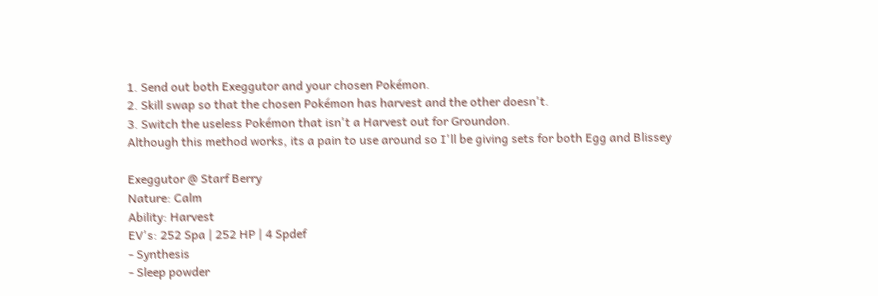1. Send out both Exeggutor and your chosen Pokémon.
2. Skill swap so that the chosen Pokémon has harvest and the other doesn't.
3. Switch the useless Pokémon that isn't a Harvest out for Groundon.
Although this method works, its a pain to use around so I'll be giving sets for both Egg and Blissey

Exeggutor @ Starf Berry
Nature: Calm
Ability: Harvest
EV's: 252 Spa | 252 HP | 4 Spdef
- Synthesis
- Sleep powder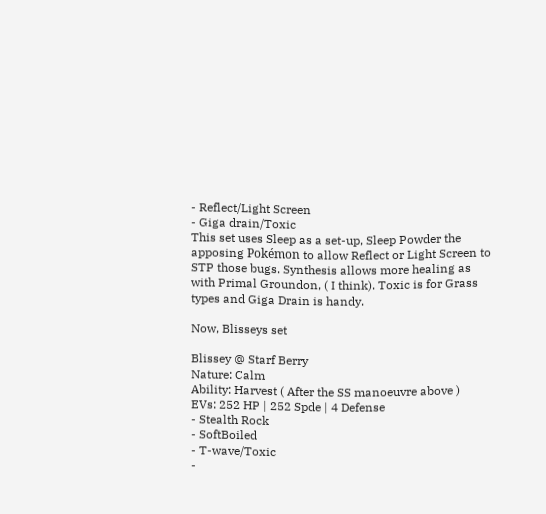- Reflect/Light Screen
- Giga drain/Toxic
This set uses Sleep as a set-up, Sleep Powder the apposing Pokémon to allow Reflect or Light Screen to STP those bugs. Synthesis allows more healing as with Primal Groundon, ( I think). Toxic is for Grass types and Giga Drain is handy.

Now, Blisseys set

Blissey @ Starf Berry
Nature: Calm
Ability: Harvest ( After the SS manoeuvre above )
EVs: 252 HP | 252 Spde | 4 Defense
- Stealth Rock
- SoftBoiled
- T-wave/Toxic
-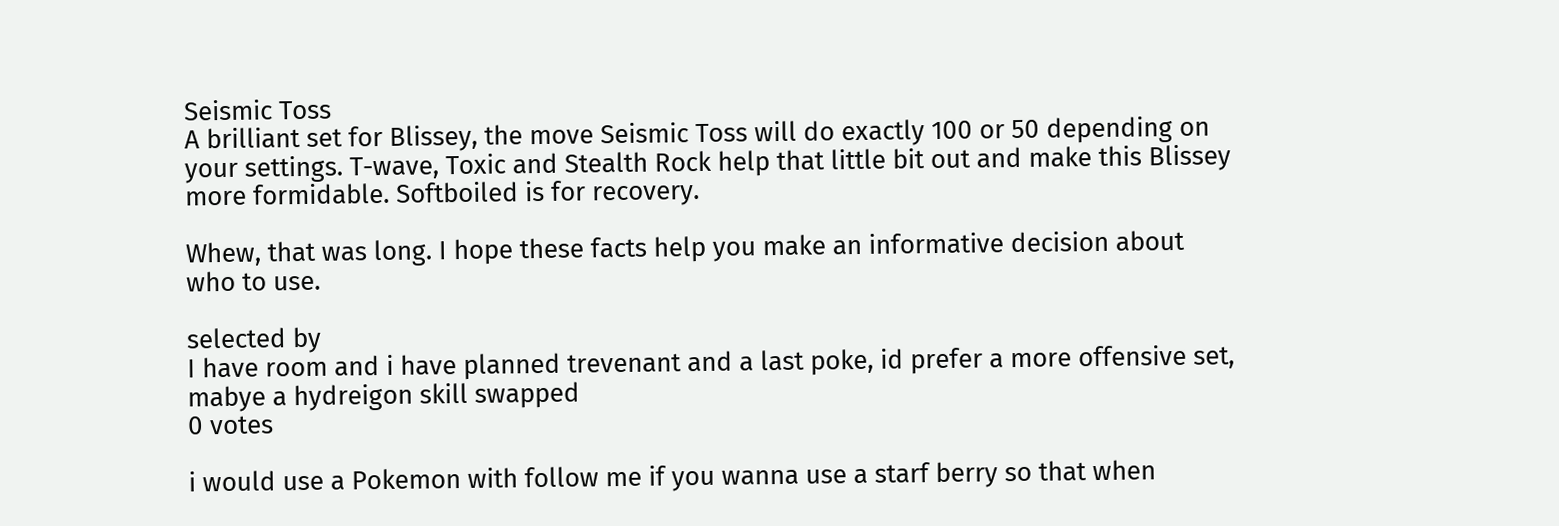Seismic Toss
A brilliant set for Blissey, the move Seismic Toss will do exactly 100 or 50 depending on your settings. T-wave, Toxic and Stealth Rock help that little bit out and make this Blissey more formidable. Softboiled is for recovery.

Whew, that was long. I hope these facts help you make an informative decision about who to use.

selected by
I have room and i have planned trevenant and a last poke, id prefer a more offensive set, mabye a hydreigon skill swapped
0 votes

i would use a Pokemon with follow me if you wanna use a starf berry so that when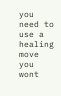you need to use a healing move you wont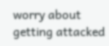worry about getting attacked